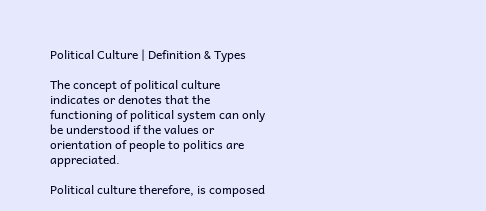Political Culture | Definition & Types

The concept of political culture indicates or denotes that the functioning of political system can only be understood if the values or orientation of people to politics are appreciated.

Political culture therefore, is composed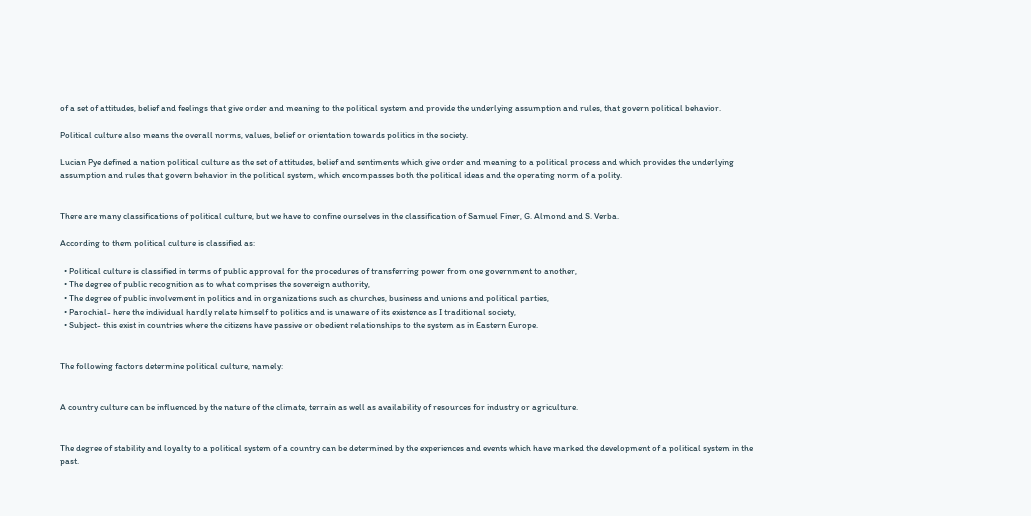of a set of attitudes, belief and feelings that give order and meaning to the political system and provide the underlying assumption and rules, that govern political behavior.

Political culture also means the overall norms, values, belief or orientation towards politics in the society.

Lucian Pye defined a nation political culture as the set of attitudes, belief and sentiments which give order and meaning to a political process and which provides the underlying assumption and rules that govern behavior in the political system, which encompasses both the political ideas and the operating norm of a polity.


There are many classifications of political culture, but we have to confine ourselves in the classification of Samuel Finer, G. Almond and S. Verba.

According to them political culture is classified as:

  • Political culture is classified in terms of public approval for the procedures of transferring power from one government to another,
  • The degree of public recognition as to what comprises the sovereign authority,
  • The degree of public involvement in politics and in organizations such as churches, business and unions and political parties,
  • Parochial- here the individual hardly relate himself to politics and is unaware of its existence as I traditional society,
  • Subject- this exist in countries where the citizens have passive or obedient relationships to the system as in Eastern Europe.


The following factors determine political culture, namely:


A country culture can be influenced by the nature of the climate, terrain as well as availability of resources for industry or agriculture.


The degree of stability and loyalty to a political system of a country can be determined by the experiences and events which have marked the development of a political system in the past.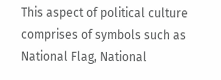This aspect of political culture comprises of symbols such as National Flag, National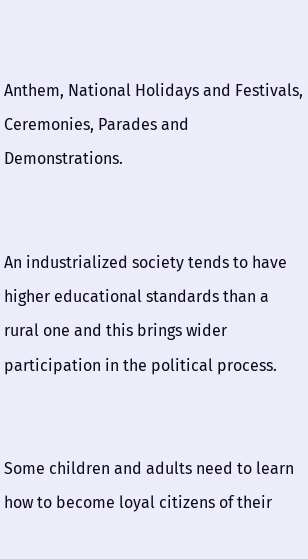Anthem, National Holidays and Festivals, Ceremonies, Parades and Demonstrations.


An industrialized society tends to have higher educational standards than a rural one and this brings wider participation in the political process.


Some children and adults need to learn how to become loyal citizens of their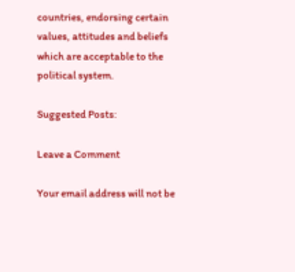countries, endorsing certain values, attitudes and beliefs which are acceptable to the political system.

Suggested Posts:

Leave a Comment

Your email address will not be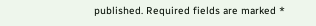published. Required fields are marked *